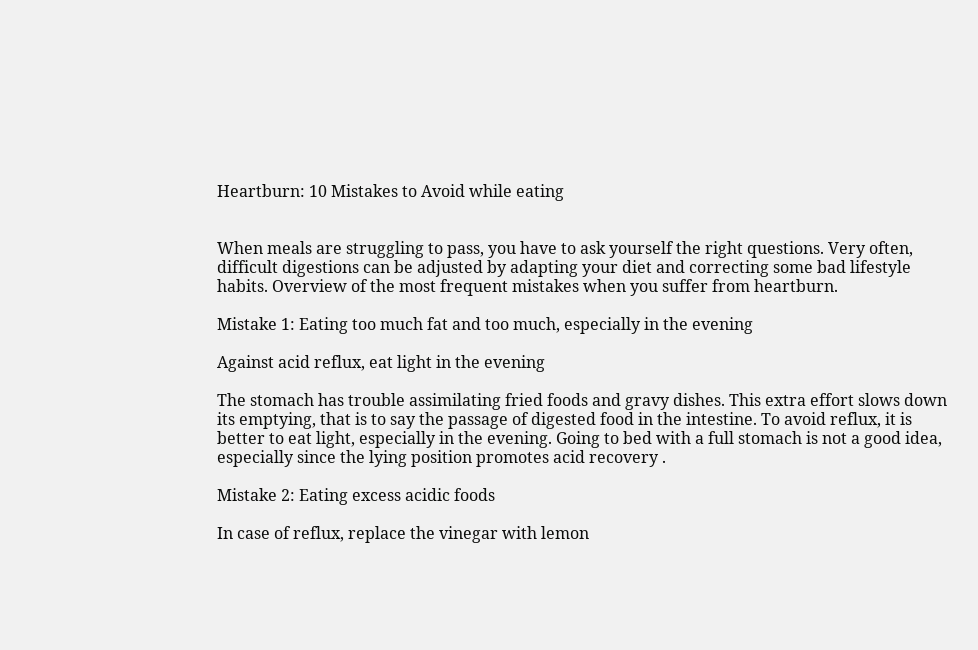Heartburn: 10 Mistakes to Avoid while eating


When meals are struggling to pass, you have to ask yourself the right questions. Very often, difficult digestions can be adjusted by adapting your diet and correcting some bad lifestyle habits. Overview of the most frequent mistakes when you suffer from heartburn.

Mistake 1: Eating too much fat and too much, especially in the evening

Against acid reflux, eat light in the evening

The stomach has trouble assimilating fried foods and gravy dishes. This extra effort slows down its emptying, that is to say the passage of digested food in the intestine. To avoid reflux, it is better to eat light, especially in the evening. Going to bed with a full stomach is not a good idea, especially since the lying position promotes acid recovery .

Mistake 2: Eating excess acidic foods

In case of reflux, replace the vinegar with lemon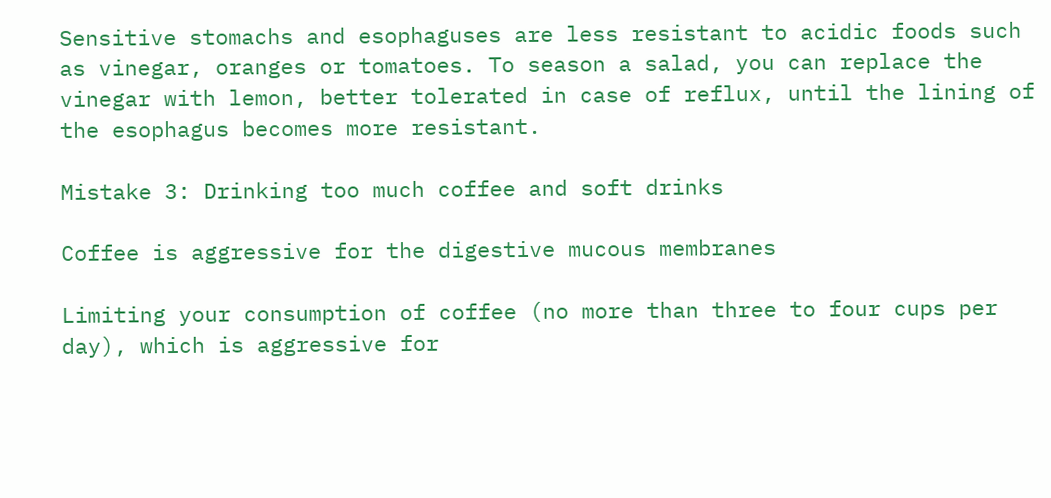Sensitive stomachs and esophaguses are less resistant to acidic foods such as vinegar, oranges or tomatoes. To season a salad, you can replace the vinegar with lemon, better tolerated in case of reflux, until the lining of the esophagus becomes more resistant.

Mistake 3: Drinking too much coffee and soft drinks

Coffee is aggressive for the digestive mucous membranes

Limiting your consumption of coffee (no more than three to four cups per day), which is aggressive for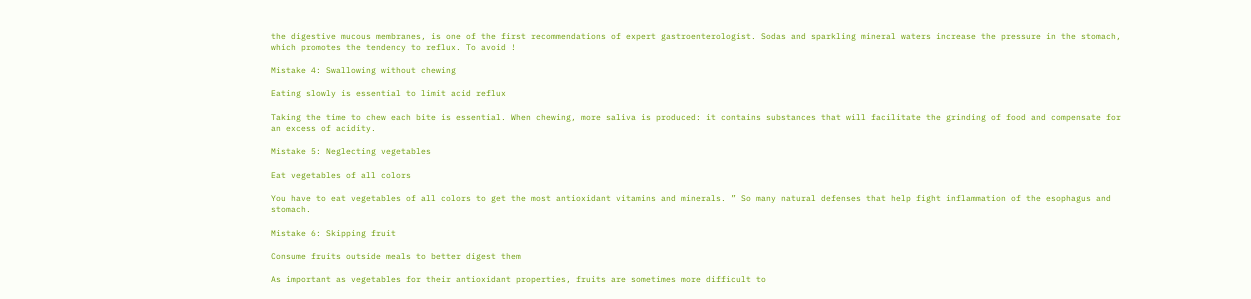the digestive mucous membranes, is one of the first recommendations of expert gastroenterologist. Sodas and sparkling mineral waters increase the pressure in the stomach, which promotes the tendency to reflux. To avoid !

Mistake 4: Swallowing without chewing

Eating slowly is essential to limit acid reflux

Taking the time to chew each bite is essential. When chewing, more saliva is produced: it contains substances that will facilitate the grinding of food and compensate for an excess of acidity.

Mistake 5: Neglecting vegetables

Eat vegetables of all colors

You have to eat vegetables of all colors to get the most antioxidant vitamins and minerals. ” So many natural defenses that help fight inflammation of the esophagus and stomach.

Mistake 6: Skipping fruit

Consume fruits outside meals to better digest them

As important as vegetables for their antioxidant properties, fruits are sometimes more difficult to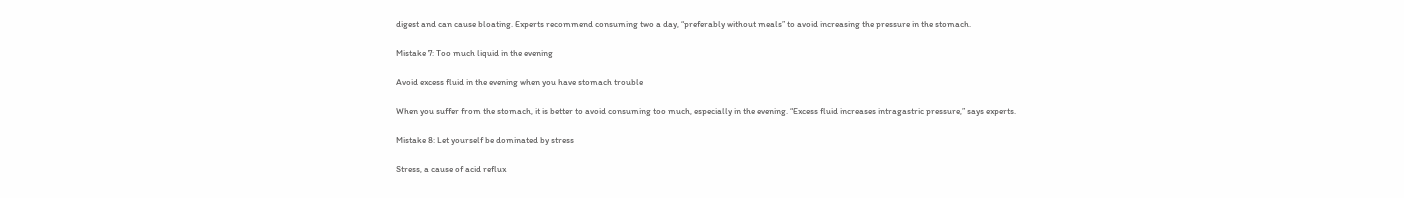digest and can cause bloating. Experts recommend consuming two a day, “preferably without meals” to avoid increasing the pressure in the stomach.

Mistake 7: Too much liquid in the evening

Avoid excess fluid in the evening when you have stomach trouble

When you suffer from the stomach, it is better to avoid consuming too much, especially in the evening. “Excess fluid increases intragastric pressure,” says experts.

Mistake 8: Let yourself be dominated by stress

Stress, a cause of acid reflux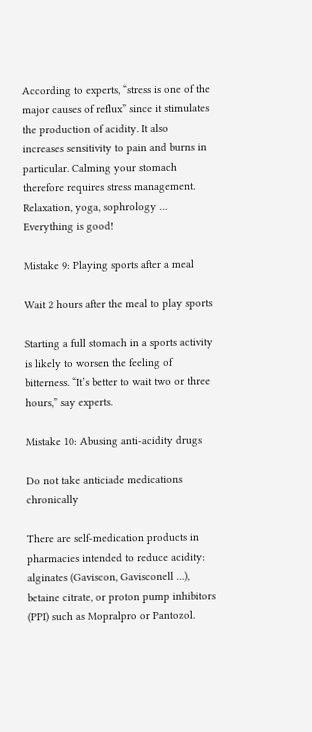According to experts, “stress is one of the major causes of reflux” since it stimulates the production of acidity. It also increases sensitivity to pain and burns in particular. Calming your stomach therefore requires stress management. Relaxation, yoga, sophrology … Everything is good!

Mistake 9: Playing sports after a meal

Wait 2 hours after the meal to play sports

Starting a full stomach in a sports activity is likely to worsen the feeling of bitterness. “It’s better to wait two or three hours,” say experts.

Mistake 10: Abusing anti-acidity drugs

Do not take anticiade medications chronically

There are self-medication products in pharmacies intended to reduce acidity: alginates (Gaviscon, Gavisconell …), betaine citrate, or proton pump inhibitors (PPI) such as Mopralpro or Pantozol.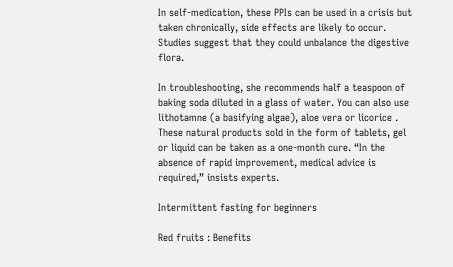In self-medication, these PPIs can be used in a crisis but taken chronically, side effects are likely to occur. Studies suggest that they could unbalance the digestive flora.

In troubleshooting, she recommends half a teaspoon of baking soda diluted in a glass of water. You can also use lithotamne (a basifying algae), aloe vera or licorice . These natural products sold in the form of tablets, gel or liquid can be taken as a one-month cure. “In the absence of rapid improvement, medical advice is required,” insists experts.

Intermittent fasting for beginners

Red fruits : Benefits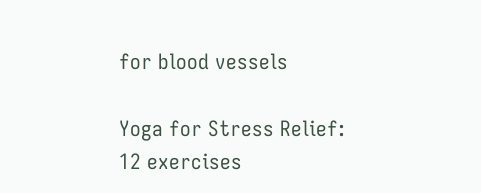for blood vessels

Yoga for Stress Relief: 12 exercises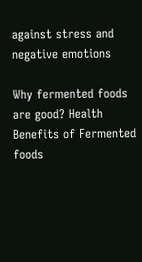against stress and negative emotions

Why fermented foods are good? Health Benefits of Fermented foods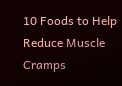10 Foods to Help Reduce Muscle Cramps